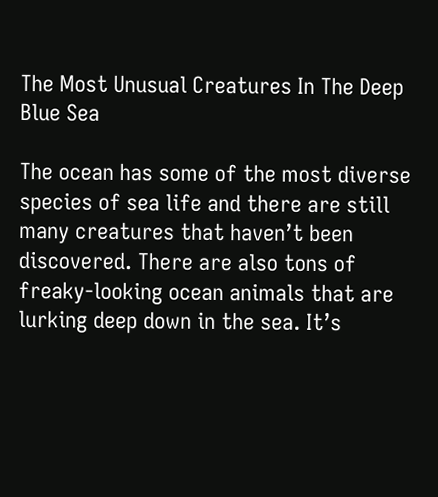The Most Unusual Creatures In The Deep Blue Sea

The ocean has some of the most diverse species of sea life and there are still many creatures that haven’t been discovered. There are also tons of freaky-looking ocean animals that are lurking deep down in the sea. It’s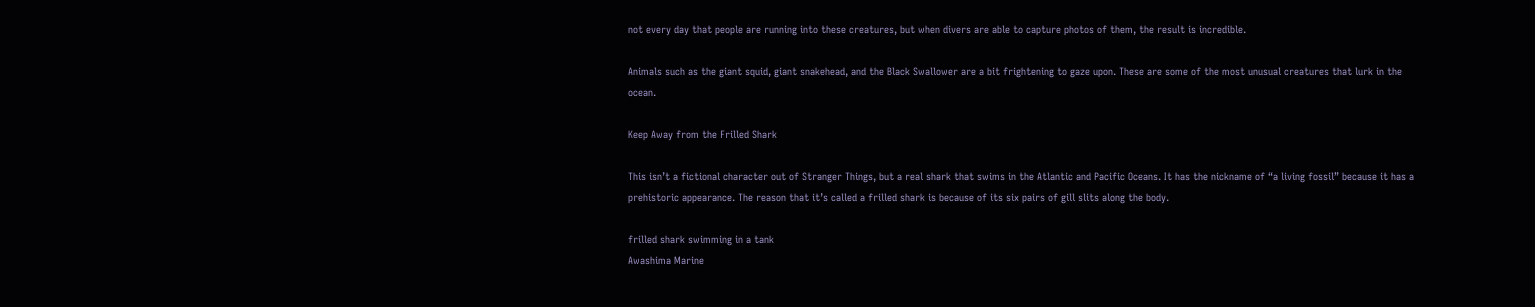not every day that people are running into these creatures, but when divers are able to capture photos of them, the result is incredible.

Animals such as the giant squid, giant snakehead, and the Black Swallower are a bit frightening to gaze upon. These are some of the most unusual creatures that lurk in the ocean.

Keep Away from the Frilled Shark

This isn’t a fictional character out of Stranger Things, but a real shark that swims in the Atlantic and Pacific Oceans. It has the nickname of “a living fossil” because it has a prehistoric appearance. The reason that it’s called a frilled shark is because of its six pairs of gill slits along the body.

frilled shark swimming in a tank
Awashima Marine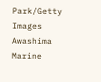Park/Getty Images
Awashima Marine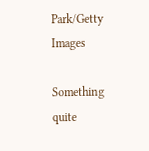Park/Getty Images

Something quite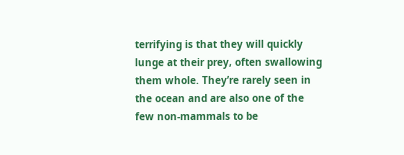terrifying is that they will quickly lunge at their prey, often swallowing them whole. They’re rarely seen in the ocean and are also one of the few non-mammals to be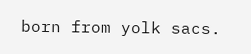born from yolk sacs.